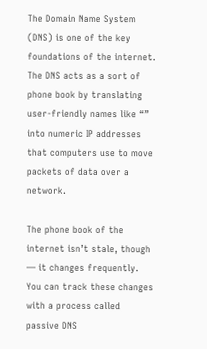The Domain Name System (DNS) is one of the key foundations of the internet. The DNS acts as a sort of phone book by translating user-friendly names like “” into numeric IP addresses that computers use to move packets of data over a network.

The phone book of the internet isn’t stale, though — it changes frequently. You can track these changes with a process called passive DNS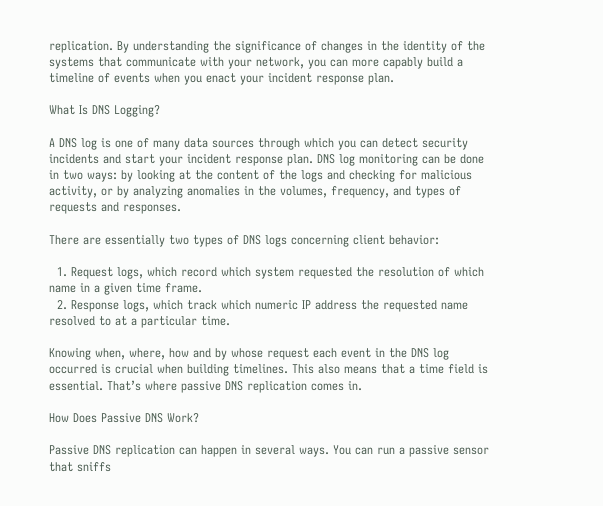replication. By understanding the significance of changes in the identity of the systems that communicate with your network, you can more capably build a timeline of events when you enact your incident response plan.

What Is DNS Logging?

A DNS log is one of many data sources through which you can detect security incidents and start your incident response plan. DNS log monitoring can be done in two ways: by looking at the content of the logs and checking for malicious activity, or by analyzing anomalies in the volumes, frequency, and types of requests and responses.

There are essentially two types of DNS logs concerning client behavior:

  1. Request logs, which record which system requested the resolution of which name in a given time frame.
  2. Response logs, which track which numeric IP address the requested name resolved to at a particular time.

Knowing when, where, how and by whose request each event in the DNS log occurred is crucial when building timelines. This also means that a time field is essential. That’s where passive DNS replication comes in.

How Does Passive DNS Work?

Passive DNS replication can happen in several ways. You can run a passive sensor that sniffs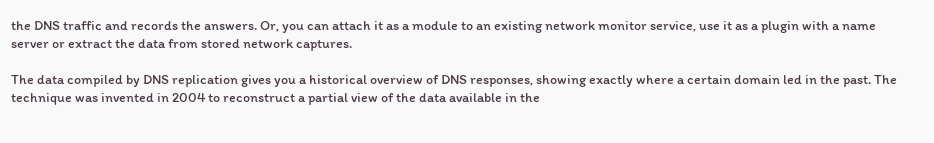the DNS traffic and records the answers. Or, you can attach it as a module to an existing network monitor service, use it as a plugin with a name server or extract the data from stored network captures.

The data compiled by DNS replication gives you a historical overview of DNS responses, showing exactly where a certain domain led in the past. The technique was invented in 2004 to reconstruct a partial view of the data available in the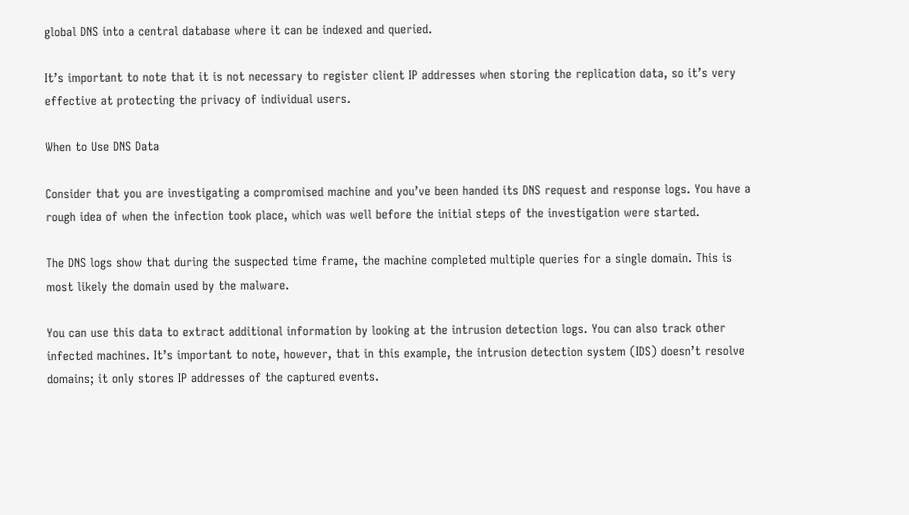global DNS into a central database where it can be indexed and queried.

It’s important to note that it is not necessary to register client IP addresses when storing the replication data, so it’s very effective at protecting the privacy of individual users.

When to Use DNS Data

Consider that you are investigating a compromised machine and you’ve been handed its DNS request and response logs. You have a rough idea of when the infection took place, which was well before the initial steps of the investigation were started.

The DNS logs show that during the suspected time frame, the machine completed multiple queries for a single domain. This is most likely the domain used by the malware.

You can use this data to extract additional information by looking at the intrusion detection logs. You can also track other infected machines. It’s important to note, however, that in this example, the intrusion detection system (IDS) doesn’t resolve domains; it only stores IP addresses of the captured events.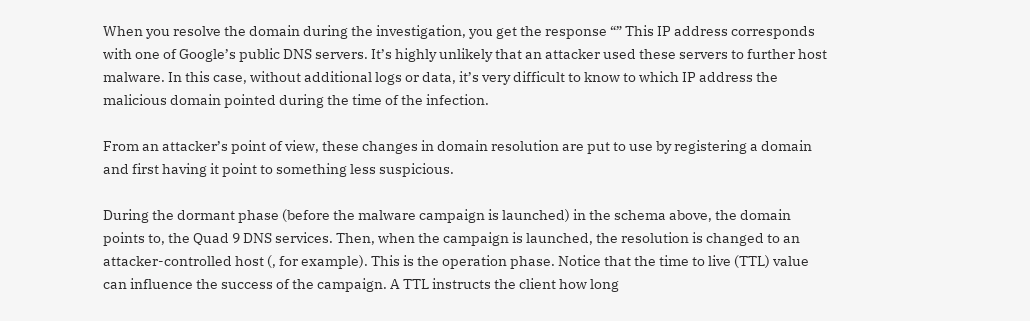When you resolve the domain during the investigation, you get the response “” This IP address corresponds with one of Google’s public DNS servers. It’s highly unlikely that an attacker used these servers to further host malware. In this case, without additional logs or data, it’s very difficult to know to which IP address the malicious domain pointed during the time of the infection.

From an attacker’s point of view, these changes in domain resolution are put to use by registering a domain and first having it point to something less suspicious.

During the dormant phase (before the malware campaign is launched) in the schema above, the domain points to, the Quad 9 DNS services. Then, when the campaign is launched, the resolution is changed to an attacker-controlled host (, for example). This is the operation phase. Notice that the time to live (TTL) value can influence the success of the campaign. A TTL instructs the client how long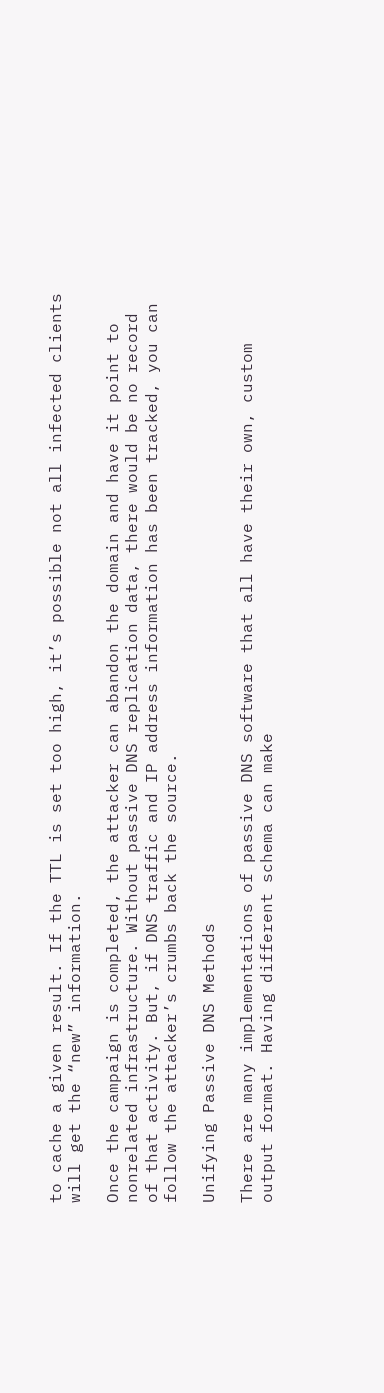to cache a given result. If the TTL is set too high, it’s possible not all infected clients will get the “new” information.

Once the campaign is completed, the attacker can abandon the domain and have it point to nonrelated infrastructure. Without passive DNS replication data, there would be no record of that activity. But, if DNS traffic and IP address information has been tracked, you can follow the attacker’s crumbs back the source.

Unifying Passive DNS Methods

There are many implementations of passive DNS software that all have their own, custom output format. Having different schema can make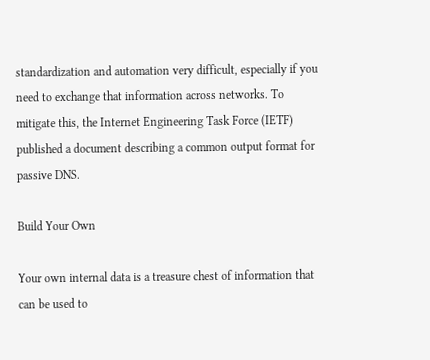standardization and automation very difficult, especially if you need to exchange that information across networks. To mitigate this, the Internet Engineering Task Force (IETF) published a document describing a common output format for passive DNS.

Build Your Own

Your own internal data is a treasure chest of information that can be used to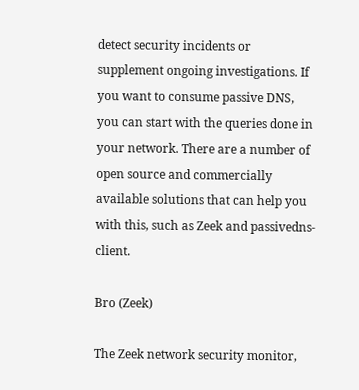detect security incidents or supplement ongoing investigations. If you want to consume passive DNS, you can start with the queries done in your network. There are a number of open source and commercially available solutions that can help you with this, such as Zeek and passivedns-client.

Bro (Zeek)

The Zeek network security monitor,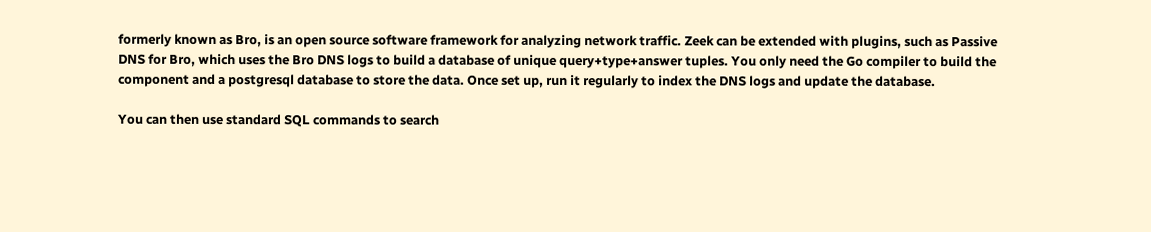formerly known as Bro, is an open source software framework for analyzing network traffic. Zeek can be extended with plugins, such as Passive DNS for Bro, which uses the Bro DNS logs to build a database of unique query+type+answer tuples. You only need the Go compiler to build the component and a postgresql database to store the data. Once set up, run it regularly to index the DNS logs and update the database.

You can then use standard SQL commands to search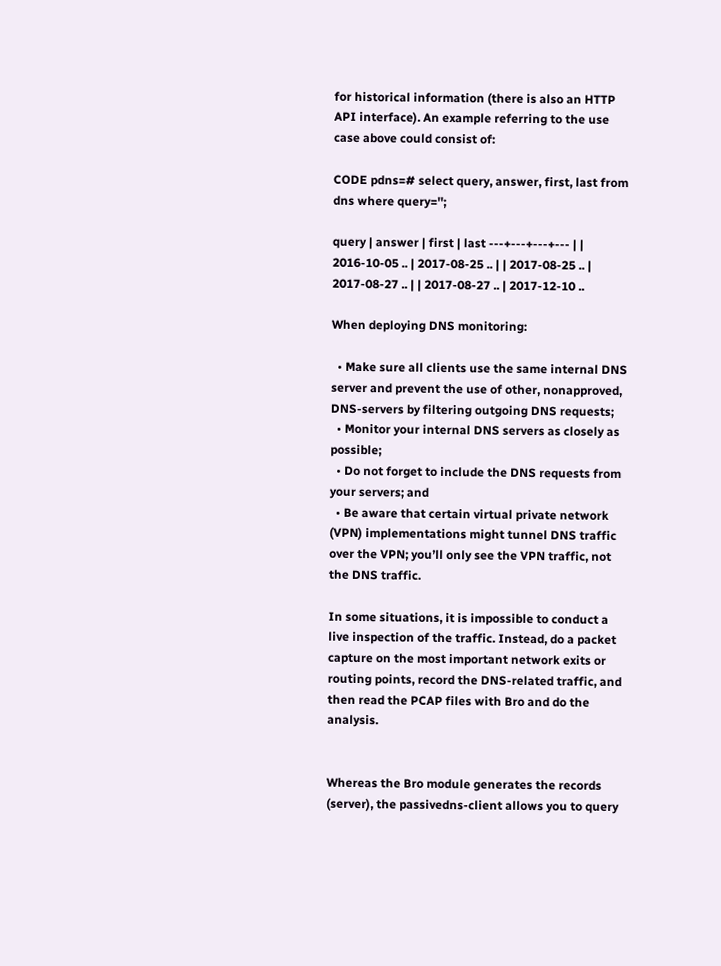for historical information (there is also an HTTP API interface). An example referring to the use case above could consist of:

CODE pdns=# select query, answer, first, last from dns where query='';

query | answer | first | last ---+---+---+--- | | 2016-10-05 .. | 2017-08-25 .. | | 2017-08-25 .. | 2017-08-27 .. | | 2017-08-27 .. | 2017-12-10 ..

When deploying DNS monitoring:

  • Make sure all clients use the same internal DNS server and prevent the use of other, nonapproved, DNS-servers by filtering outgoing DNS requests;
  • Monitor your internal DNS servers as closely as possible;
  • Do not forget to include the DNS requests from your servers; and
  • Be aware that certain virtual private network (VPN) implementations might tunnel DNS traffic over the VPN; you’ll only see the VPN traffic, not the DNS traffic.

In some situations, it is impossible to conduct a live inspection of the traffic. Instead, do a packet capture on the most important network exits or routing points, record the DNS-related traffic, and then read the PCAP files with Bro and do the analysis.


Whereas the Bro module generates the records (server), the passivedns-client allows you to query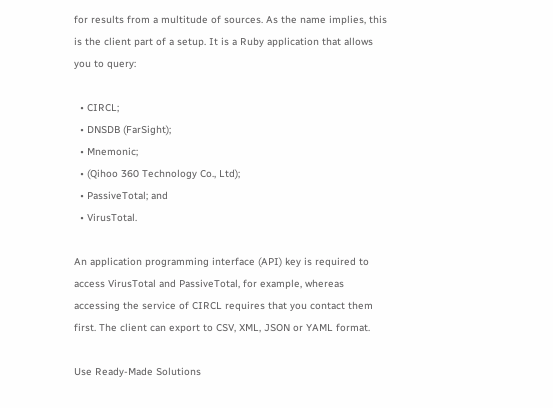for results from a multitude of sources. As the name implies, this is the client part of a setup. It is a Ruby application that allows you to query:

  • CIRCL;
  • DNSDB (FarSight);
  • Mnemonic;
  • (Qihoo 360 Technology Co., Ltd);
  • PassiveTotal; and
  • VirusTotal.

An application programming interface (API) key is required to access VirusTotal and PassiveTotal, for example, whereas accessing the service of CIRCL requires that you contact them first. The client can export to CSV, XML, JSON or YAML format.

Use Ready-Made Solutions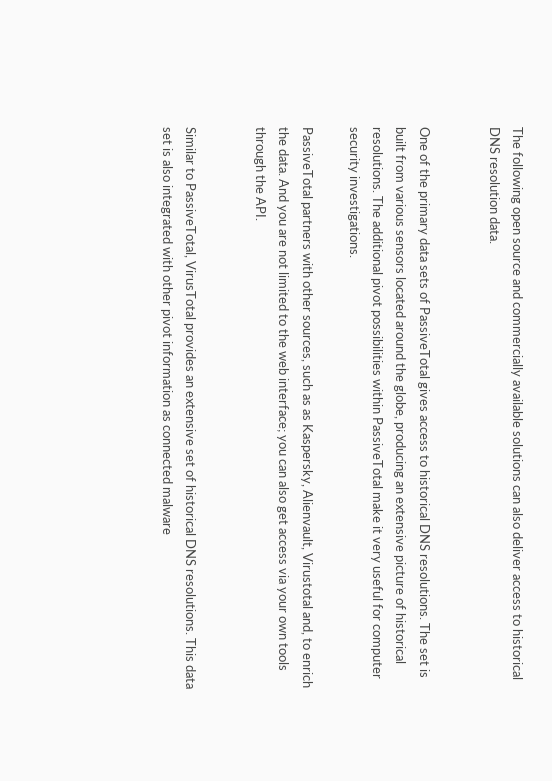The following open source and commercially available solutions can also deliver access to historical DNS resolution data.


One of the primary data sets of PassiveTotal gives access to historical DNS resolutions. The set is built from various sensors located around the globe, producing an extensive picture of historical resolutions. The additional pivot possibilities within PassiveTotal make it very useful for computer security investigations.

PassiveTotal partners with other sources, such as as Kaspersky, Alienvault, Virustotal and, to enrich the data. And you are not limited to the web interface; you can also get access via your own tools through the API.


Similar to PassiveTotal, VirusTotal provides an extensive set of historical DNS resolutions. This data set is also integrated with other pivot information as connected malware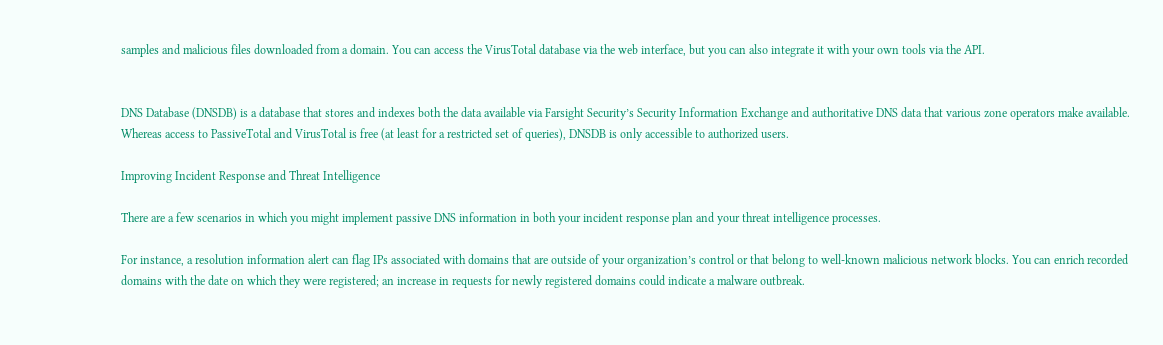samples and malicious files downloaded from a domain. You can access the VirusTotal database via the web interface, but you can also integrate it with your own tools via the API.


DNS Database (DNSDB) is a database that stores and indexes both the data available via Farsight Security’s Security Information Exchange and authoritative DNS data that various zone operators make available. Whereas access to PassiveTotal and VirusTotal is free (at least for a restricted set of queries), DNSDB is only accessible to authorized users.

Improving Incident Response and Threat Intelligence

There are a few scenarios in which you might implement passive DNS information in both your incident response plan and your threat intelligence processes.

For instance, a resolution information alert can flag IPs associated with domains that are outside of your organization’s control or that belong to well-known malicious network blocks. You can enrich recorded domains with the date on which they were registered; an increase in requests for newly registered domains could indicate a malware outbreak.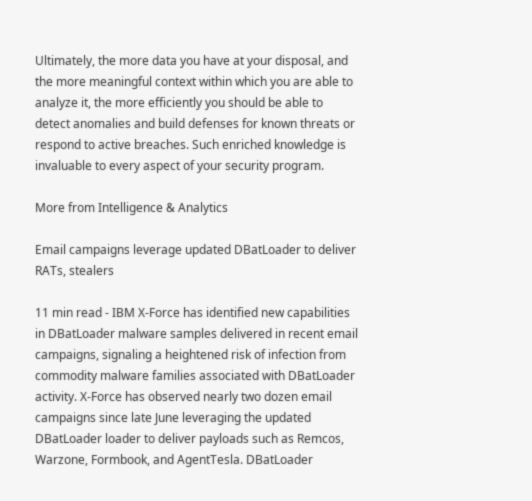Ultimately, the more data you have at your disposal, and the more meaningful context within which you are able to analyze it, the more efficiently you should be able to detect anomalies and build defenses for known threats or respond to active breaches. Such enriched knowledge is invaluable to every aspect of your security program.

More from Intelligence & Analytics

Email campaigns leverage updated DBatLoader to deliver RATs, stealers

11 min read - IBM X-Force has identified new capabilities in DBatLoader malware samples delivered in recent email campaigns, signaling a heightened risk of infection from commodity malware families associated with DBatLoader activity. X-Force has observed nearly two dozen email campaigns since late June leveraging the updated DBatLoader loader to deliver payloads such as Remcos, Warzone, Formbook, and AgentTesla. DBatLoader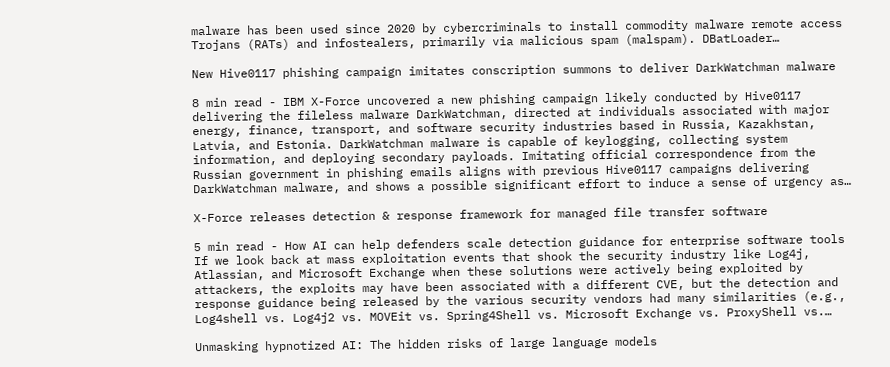malware has been used since 2020 by cybercriminals to install commodity malware remote access Trojans (RATs) and infostealers, primarily via malicious spam (malspam). DBatLoader…

New Hive0117 phishing campaign imitates conscription summons to deliver DarkWatchman malware

8 min read - IBM X-Force uncovered a new phishing campaign likely conducted by Hive0117 delivering the fileless malware DarkWatchman, directed at individuals associated with major energy, finance, transport, and software security industries based in Russia, Kazakhstan, Latvia, and Estonia. DarkWatchman malware is capable of keylogging, collecting system information, and deploying secondary payloads. Imitating official correspondence from the Russian government in phishing emails aligns with previous Hive0117 campaigns delivering DarkWatchman malware, and shows a possible significant effort to induce a sense of urgency as…

X-Force releases detection & response framework for managed file transfer software

5 min read - How AI can help defenders scale detection guidance for enterprise software tools If we look back at mass exploitation events that shook the security industry like Log4j, Atlassian, and Microsoft Exchange when these solutions were actively being exploited by attackers, the exploits may have been associated with a different CVE, but the detection and response guidance being released by the various security vendors had many similarities (e.g., Log4shell vs. Log4j2 vs. MOVEit vs. Spring4Shell vs. Microsoft Exchange vs. ProxyShell vs.…

Unmasking hypnotized AI: The hidden risks of large language models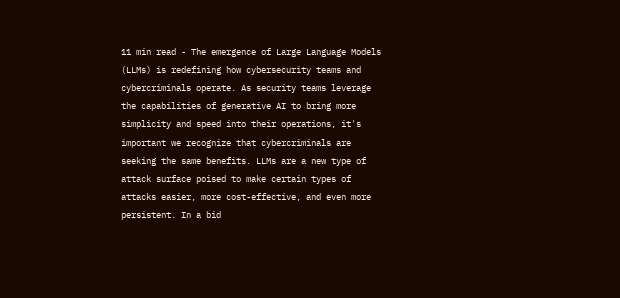11 min read - The emergence of Large Language Models (LLMs) is redefining how cybersecurity teams and cybercriminals operate. As security teams leverage the capabilities of generative AI to bring more simplicity and speed into their operations, it's important we recognize that cybercriminals are seeking the same benefits. LLMs are a new type of attack surface poised to make certain types of attacks easier, more cost-effective, and even more persistent. In a bid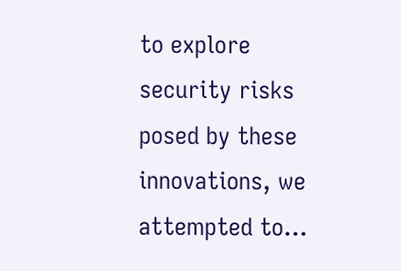to explore security risks posed by these innovations, we attempted to…